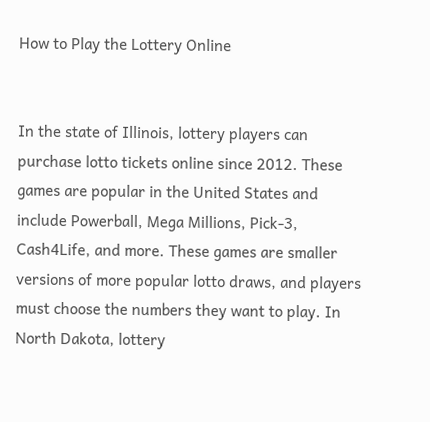How to Play the Lottery Online


In the state of Illinois, lottery players can purchase lotto tickets online since 2012. These games are popular in the United States and include Powerball, Mega Millions, Pick-3, Cash4Life, and more. These games are smaller versions of more popular lotto draws, and players must choose the numbers they want to play. In North Dakota, lottery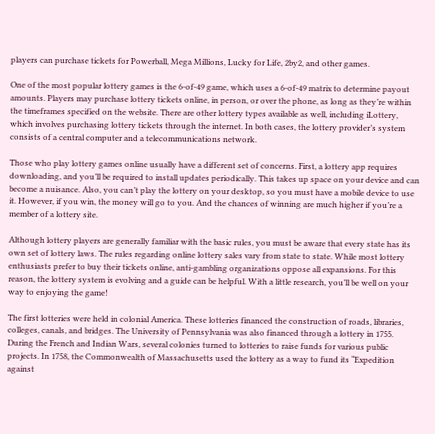players can purchase tickets for Powerball, Mega Millions, Lucky for Life, 2by2, and other games.

One of the most popular lottery games is the 6-of-49 game, which uses a 6-of-49 matrix to determine payout amounts. Players may purchase lottery tickets online, in person, or over the phone, as long as they’re within the timeframes specified on the website. There are other lottery types available as well, including iLottery, which involves purchasing lottery tickets through the internet. In both cases, the lottery provider’s system consists of a central computer and a telecommunications network.

Those who play lottery games online usually have a different set of concerns. First, a lottery app requires downloading, and you’ll be required to install updates periodically. This takes up space on your device and can become a nuisance. Also, you can’t play the lottery on your desktop, so you must have a mobile device to use it. However, if you win, the money will go to you. And the chances of winning are much higher if you’re a member of a lottery site.

Although lottery players are generally familiar with the basic rules, you must be aware that every state has its own set of lottery laws. The rules regarding online lottery sales vary from state to state. While most lottery enthusiasts prefer to buy their tickets online, anti-gambling organizations oppose all expansions. For this reason, the lottery system is evolving and a guide can be helpful. With a little research, you’ll be well on your way to enjoying the game!

The first lotteries were held in colonial America. These lotteries financed the construction of roads, libraries, colleges, canals, and bridges. The University of Pennsylvania was also financed through a lottery in 1755. During the French and Indian Wars, several colonies turned to lotteries to raise funds for various public projects. In 1758, the Commonwealth of Massachusetts used the lottery as a way to fund its “Expedition against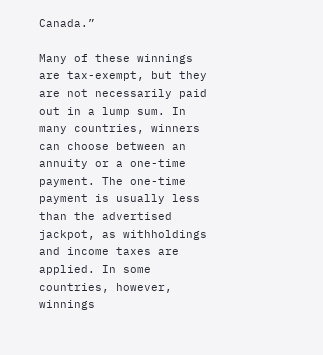Canada.”

Many of these winnings are tax-exempt, but they are not necessarily paid out in a lump sum. In many countries, winners can choose between an annuity or a one-time payment. The one-time payment is usually less than the advertised jackpot, as withholdings and income taxes are applied. In some countries, however, winnings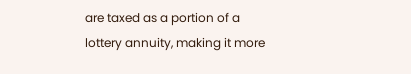are taxed as a portion of a lottery annuity, making it more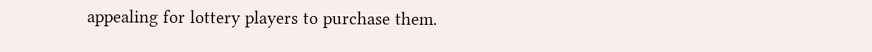appealing for lottery players to purchase them.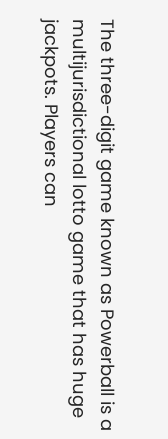The three-digit game known as Powerball is a multijurisdictional lotto game that has huge jackpots. Players can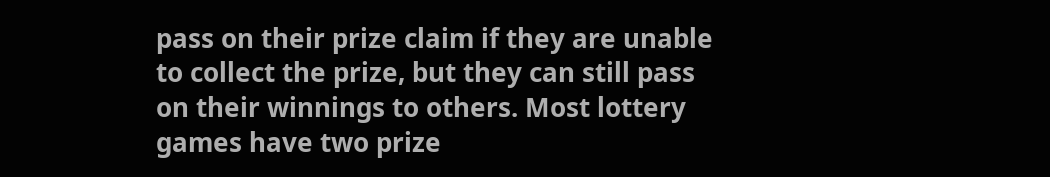pass on their prize claim if they are unable to collect the prize, but they can still pass on their winnings to others. Most lottery games have two prize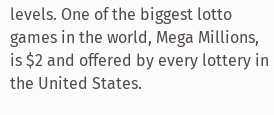levels. One of the biggest lotto games in the world, Mega Millions, is $2 and offered by every lottery in the United States.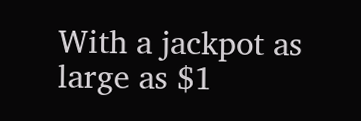With a jackpot as large as $1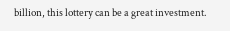billion, this lottery can be a great investment.